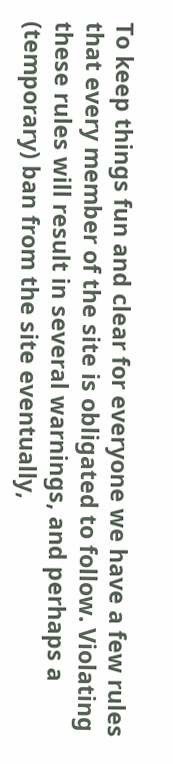To keep things fun and clear for everyone we have a few rules that every member of the site is obligated to follow. Violating these rules will result in several warnings, and perhaps a (temporary) ban from the site eventually,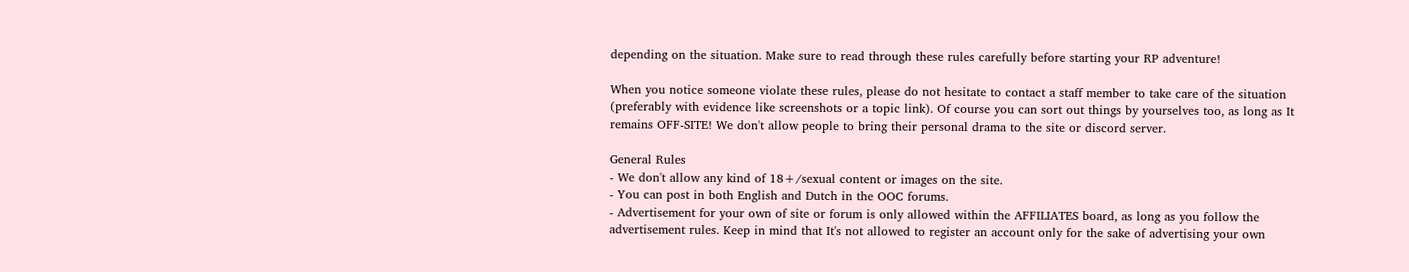depending on the situation. Make sure to read through these rules carefully before starting your RP adventure!

When you notice someone violate these rules, please do not hesitate to contact a staff member to take care of the situation (preferably with evidence like screenshots or a topic link). Of course you can sort out things by yourselves too, as long as It remains OFF-SITE! We don't allow people to bring their personal drama to the site or discord server.

General Rules
- We don't allow any kind of 18+/sexual content or images on the site.
- You can post in both English and Dutch in the OOC forums.
- Advertisement for your own of site or forum is only allowed within the AFFILIATES board, as long as you follow the advertisement rules. Keep in mind that It's not allowed to register an account only for the sake of advertising your own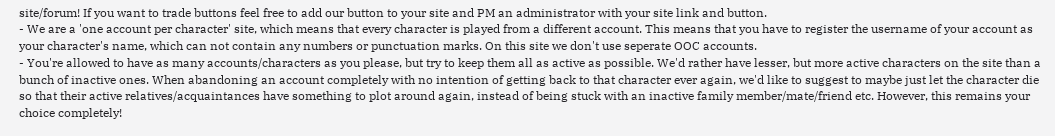site/forum! If you want to trade buttons feel free to add our button to your site and PM an administrator with your site link and button.
- We are a 'one account per character' site, which means that every character is played from a different account. This means that you have to register the username of your account as your character's name, which can not contain any numbers or punctuation marks. On this site we don't use seperate OOC accounts.
- You're allowed to have as many accounts/characters as you please, but try to keep them all as active as possible. We'd rather have lesser, but more active characters on the site than a bunch of inactive ones. When abandoning an account completely with no intention of getting back to that character ever again, we'd like to suggest to maybe just let the character die so that their active relatives/acquaintances have something to plot around again, instead of being stuck with an inactive family member/mate/friend etc. However, this remains your choice completely!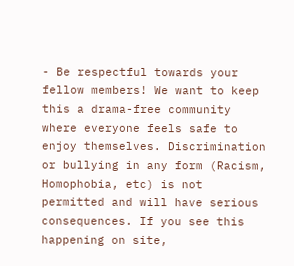- Be respectful towards your fellow members! We want to keep this a drama-free community where everyone feels safe to enjoy themselves. Discrimination or bullying in any form (Racism, Homophobia, etc) is not permitted and will have serious consequences. If you see this happening on site,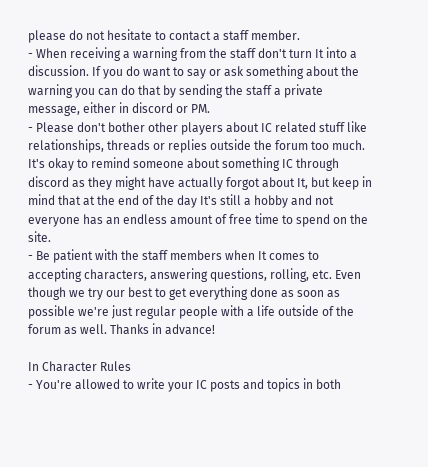please do not hesitate to contact a staff member.
- When receiving a warning from the staff don't turn It into a discussion. If you do want to say or ask something about the warning you can do that by sending the staff a private message, either in discord or PM.
- Please don't bother other players about IC related stuff like relationships, threads or replies outside the forum too much. It's okay to remind someone about something IC through discord as they might have actually forgot about It, but keep in mind that at the end of the day It's still a hobby and not everyone has an endless amount of free time to spend on the site.
- Be patient with the staff members when It comes to accepting characters, answering questions, rolling, etc. Even though we try our best to get everything done as soon as possible we're just regular people with a life outside of the forum as well. Thanks in advance!

In Character Rules
- You're allowed to write your IC posts and topics in both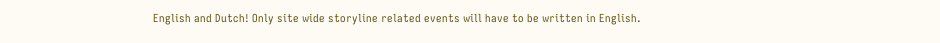English and Dutch! Only site wide storyline related events will have to be written in English.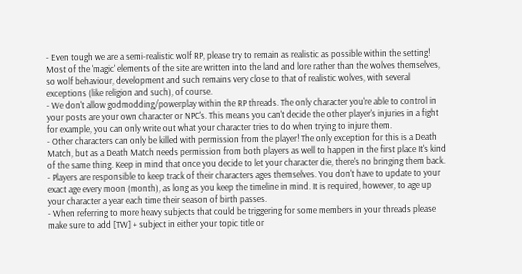- Even tough we are a semi-realistic wolf RP, please try to remain as realistic as possible within the setting! Most of the 'magic' elements of the site are written into the land and lore rather than the wolves themselves, so wolf behaviour, development and such remains very close to that of realistic wolves, with several exceptions (like religion and such), of course.
- We don't allow godmodding/powerplay within the RP threads. The only character you're able to control in your posts are your own character or NPC's. This means you can't decide the other player's injuries in a fight for example, you can only write out what your character tries to do when trying to injure them.
- Other characters can only be killed with permission from the player! The only exception for this is a Death Match, but as a Death Match needs permission from both players as well to happen in the first place It's kind of the same thing. Keep in mind that once you decide to let your character die, there's no bringing them back.
- Players are responsible to keep track of their characters ages themselves. You don't have to update to your exact age every moon (month), as long as you keep the timeline in mind. It is required, however, to age up your character a year each time their season of birth passes.
- When referring to more heavy subjects that could be triggering for some members in your threads please make sure to add [TW] + subject in either your topic title or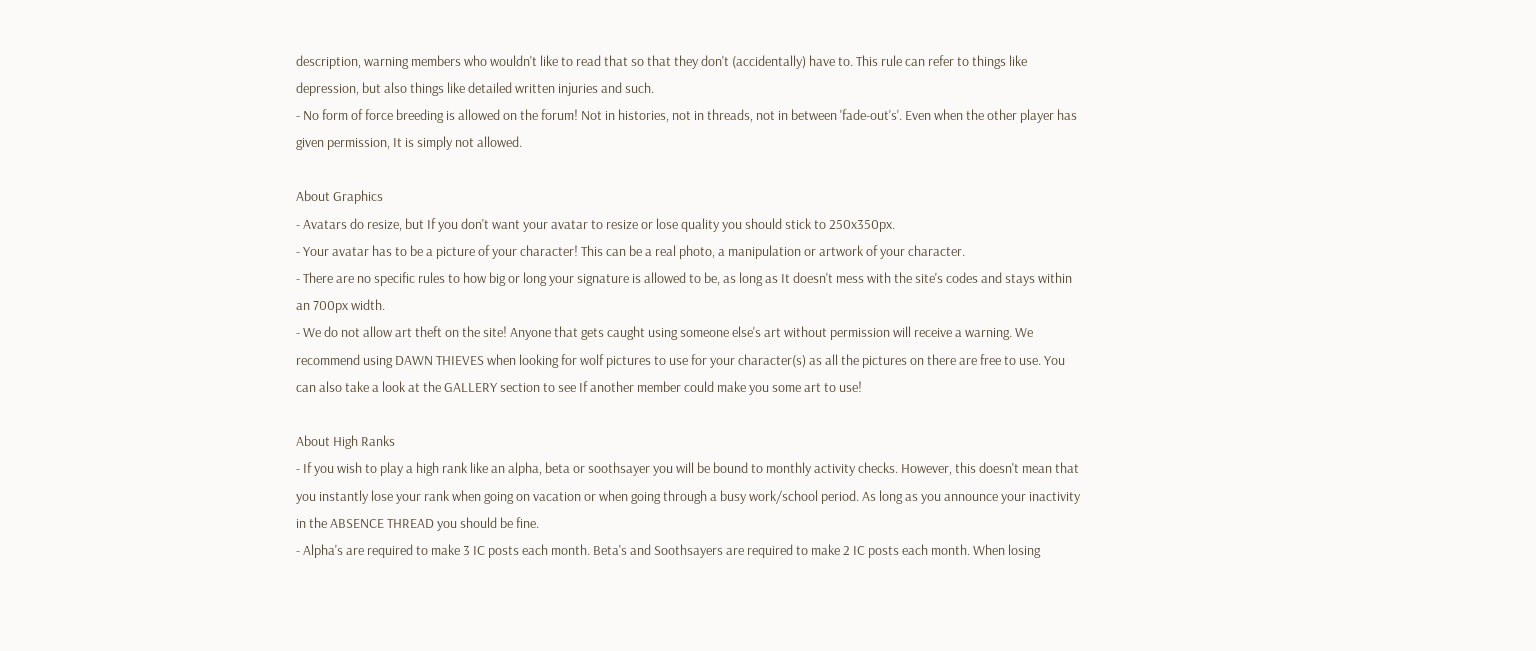description, warning members who wouldn't like to read that so that they don't (accidentally) have to. This rule can refer to things like depression, but also things like detailed written injuries and such.
- No form of force breeding is allowed on the forum! Not in histories, not in threads, not in between 'fade-out's'. Even when the other player has given permission, It is simply not allowed.

About Graphics
- Avatars do resize, but If you don't want your avatar to resize or lose quality you should stick to 250x350px.
- Your avatar has to be a picture of your character! This can be a real photo, a manipulation or artwork of your character.
- There are no specific rules to how big or long your signature is allowed to be, as long as It doesn't mess with the site's codes and stays within an 700px width.
- We do not allow art theft on the site! Anyone that gets caught using someone else's art without permission will receive a warning. We recommend using DAWN THIEVES when looking for wolf pictures to use for your character(s) as all the pictures on there are free to use. You can also take a look at the GALLERY section to see If another member could make you some art to use!

About High Ranks
- If you wish to play a high rank like an alpha, beta or soothsayer you will be bound to monthly activity checks. However, this doesn't mean that you instantly lose your rank when going on vacation or when going through a busy work/school period. As long as you announce your inactivity in the ABSENCE THREAD you should be fine.
- Alpha's are required to make 3 IC posts each month. Beta's and Soothsayers are required to make 2 IC posts each month. When losing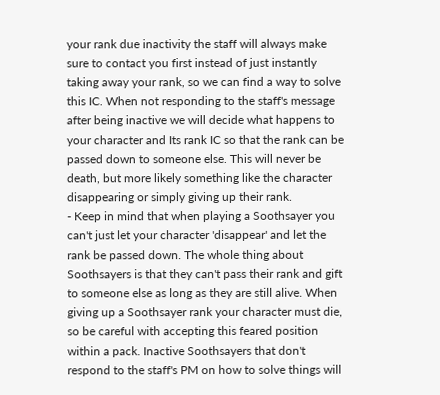your rank due inactivity the staff will always make sure to contact you first instead of just instantly taking away your rank, so we can find a way to solve this IC. When not responding to the staff's message after being inactive we will decide what happens to your character and Its rank IC so that the rank can be passed down to someone else. This will never be death, but more likely something like the character disappearing or simply giving up their rank.
- Keep in mind that when playing a Soothsayer you can't just let your character 'disappear' and let the rank be passed down. The whole thing about Soothsayers is that they can't pass their rank and gift to someone else as long as they are still alive. When giving up a Soothsayer rank your character must die, so be careful with accepting this feared position within a pack. Inactive Soothsayers that don't respond to the staff's PM on how to solve things will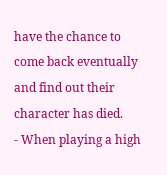have the chance to come back eventually and find out their character has died.
- When playing a high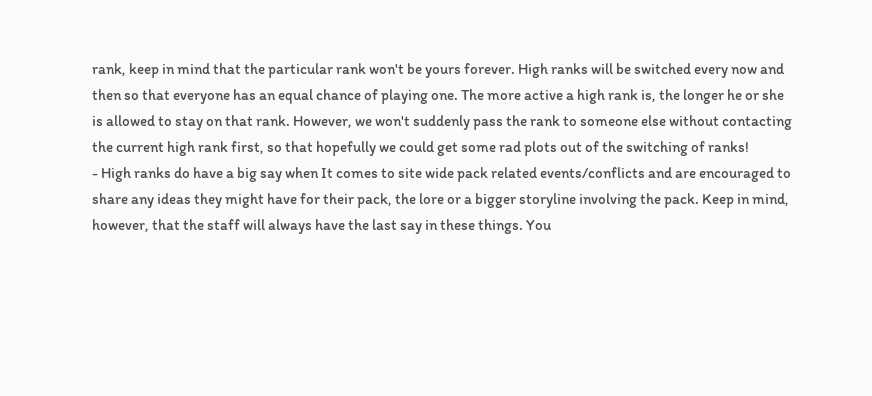rank, keep in mind that the particular rank won't be yours forever. High ranks will be switched every now and then so that everyone has an equal chance of playing one. The more active a high rank is, the longer he or she is allowed to stay on that rank. However, we won't suddenly pass the rank to someone else without contacting the current high rank first, so that hopefully we could get some rad plots out of the switching of ranks!
- High ranks do have a big say when It comes to site wide pack related events/conflicts and are encouraged to share any ideas they might have for their pack, the lore or a bigger storyline involving the pack. Keep in mind, however, that the staff will always have the last say in these things. You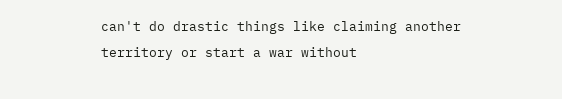can't do drastic things like claiming another territory or start a war without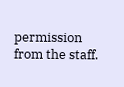permission from the staff.